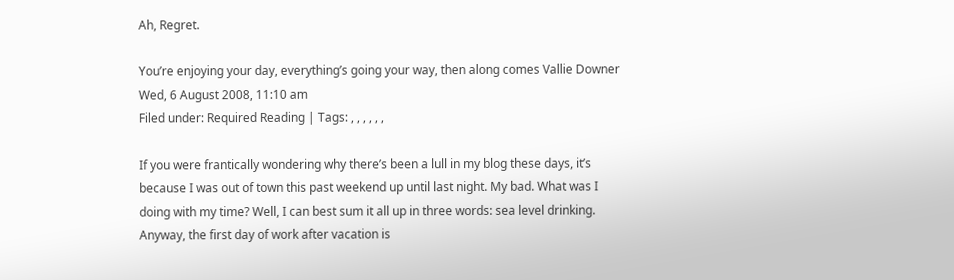Ah, Regret.

You’re enjoying your day, everything’s going your way, then along comes Vallie Downer
Wed, 6 August 2008, 11:10 am
Filed under: Required Reading | Tags: , , , , , ,

If you were frantically wondering why there’s been a lull in my blog these days, it’s because I was out of town this past weekend up until last night. My bad. What was I doing with my time? Well, I can best sum it all up in three words: sea level drinking. Anyway, the first day of work after vacation is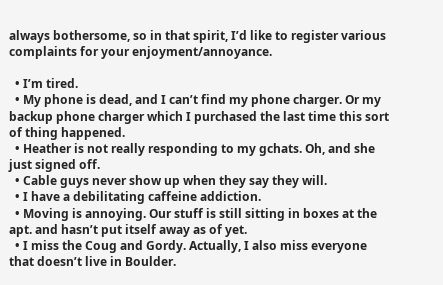always bothersome, so in that spirit, I’d like to register various complaints for your enjoyment/annoyance.

  • I’m tired.
  • My phone is dead, and I can’t find my phone charger. Or my backup phone charger which I purchased the last time this sort of thing happened.
  • Heather is not really responding to my gchats. Oh, and she just signed off.
  • Cable guys never show up when they say they will.
  • I have a debilitating caffeine addiction.
  • Moving is annoying. Our stuff is still sitting in boxes at the apt. and hasn’t put itself away as of yet.
  • I miss the Coug and Gordy. Actually, I also miss everyone that doesn’t live in Boulder.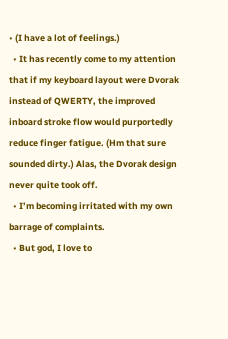• (I have a lot of feelings.)
  • It has recently come to my attention that if my keyboard layout were Dvorak instead of QWERTY, the improved inboard stroke flow would purportedly reduce finger fatigue. (Hm that sure sounded dirty.) Alas, the Dvorak design never quite took off.
  • I’m becoming irritated with my own barrage of complaints.
  • But god, I love to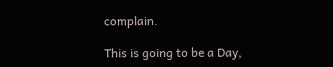complain.

This is going to be a Day,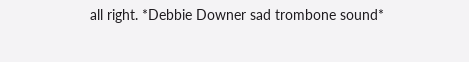all right. *Debbie Downer sad trombone sound*